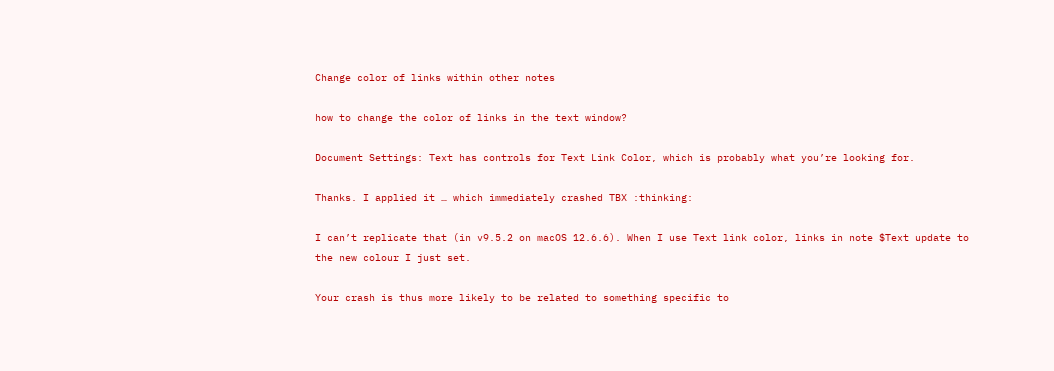Change color of links within other notes

how to change the color of links in the text window?

Document Settings: Text has controls for Text Link Color, which is probably what you’re looking for.

Thanks. I applied it … which immediately crashed TBX :thinking:

I can’t replicate that (in v9.5.2 on macOS 12.6.6). When I use Text link color, links in note $Text update to the new colour I just set.

Your crash is thus more likely to be related to something specific to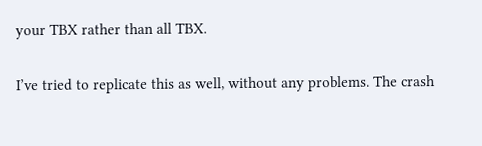your TBX rather than all TBX.

I’ve tried to replicate this as well, without any problems. The crash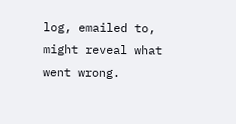log, emailed to, might reveal what went wrong.